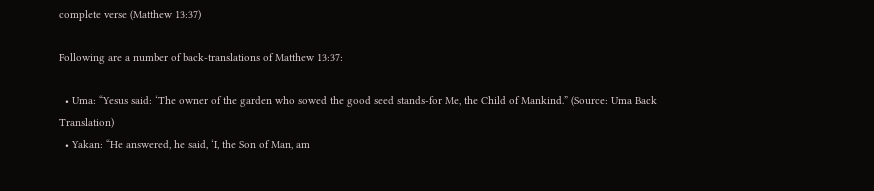complete verse (Matthew 13:37)

Following are a number of back-translations of Matthew 13:37:

  • Uma: “Yesus said: ‘The owner of the garden who sowed the good seed stands-for Me, the Child of Mankind.” (Source: Uma Back Translation)
  • Yakan: “He answered, he said, ‘I, the Son of Man, am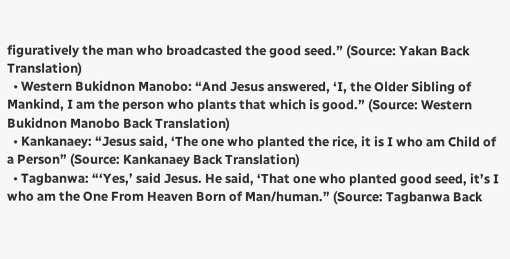figuratively the man who broadcasted the good seed.” (Source: Yakan Back Translation)
  • Western Bukidnon Manobo: “And Jesus answered, ‘I, the Older Sibling of Mankind, I am the person who plants that which is good.” (Source: Western Bukidnon Manobo Back Translation)
  • Kankanaey: “Jesus said, ‘The one who planted the rice, it is I who am Child of a Person” (Source: Kankanaey Back Translation)
  • Tagbanwa: “‘Yes,’ said Jesus. He said, ‘That one who planted good seed, it’s I who am the One From Heaven Born of Man/human.” (Source: Tagbanwa Back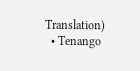Translation)
  • Tenango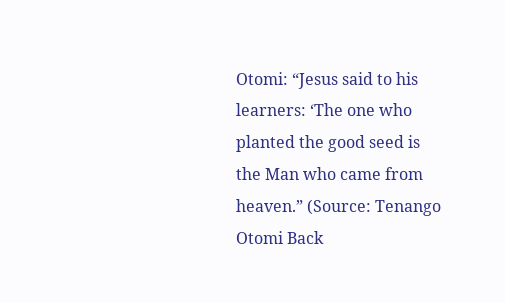Otomi: “Jesus said to his learners: ‘The one who planted the good seed is the Man who came from heaven.” (Source: Tenango Otomi Back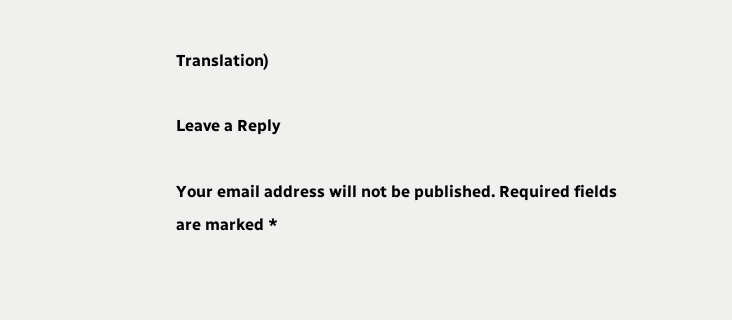Translation)

Leave a Reply

Your email address will not be published. Required fields are marked *